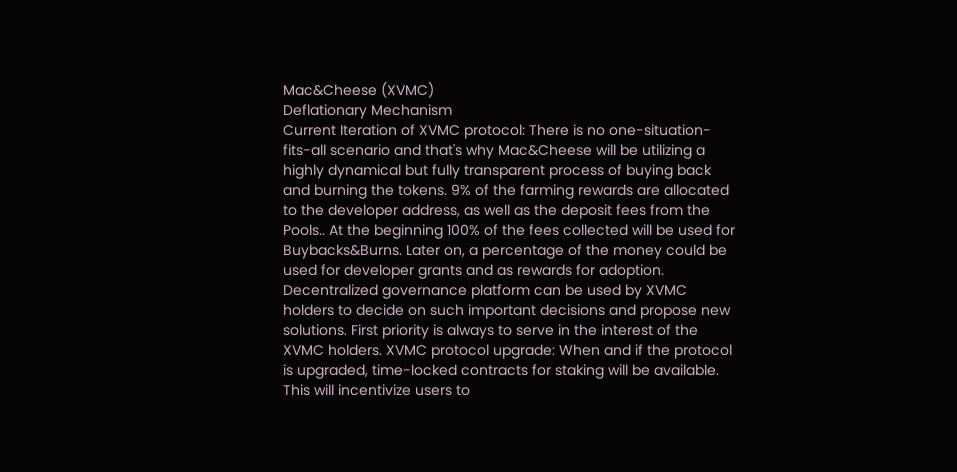Mac&Cheese (XVMC)
Deflationary Mechanism
Current Iteration of XVMC protocol: There is no one-situation-fits-all scenario and that's why Mac&Cheese will be utilizing a highly dynamical but fully transparent process of buying back and burning the tokens. 9% of the farming rewards are allocated to the developer address, as well as the deposit fees from the Pools.. At the beginning 100% of the fees collected will be used for Buybacks&Burns. Later on, a percentage of the money could be used for developer grants and as rewards for adoption. Decentralized governance platform can be used by XVMC holders to decide on such important decisions and propose new solutions. First priority is always to serve in the interest of the XVMC holders. XVMC protocol upgrade: When and if the protocol is upgraded, time-locked contracts for staking will be available. This will incentivize users to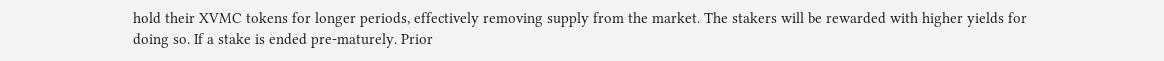hold their XVMC tokens for longer periods, effectively removing supply from the market. The stakers will be rewarded with higher yields for doing so. If a stake is ended pre-maturely. Prior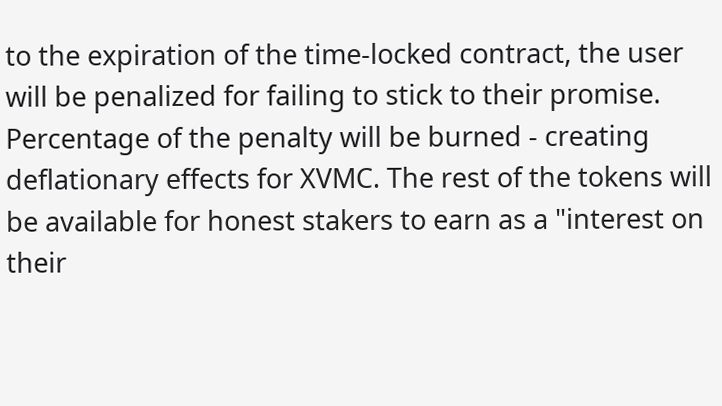to the expiration of the time-locked contract, the user will be penalized for failing to stick to their promise. Percentage of the penalty will be burned - creating deflationary effects for XVMC. The rest of the tokens will be available for honest stakers to earn as a "interest on their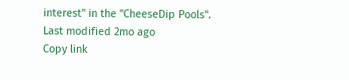interest" in the "CheeseDip Pools".
Last modified 2mo ago
Copy link